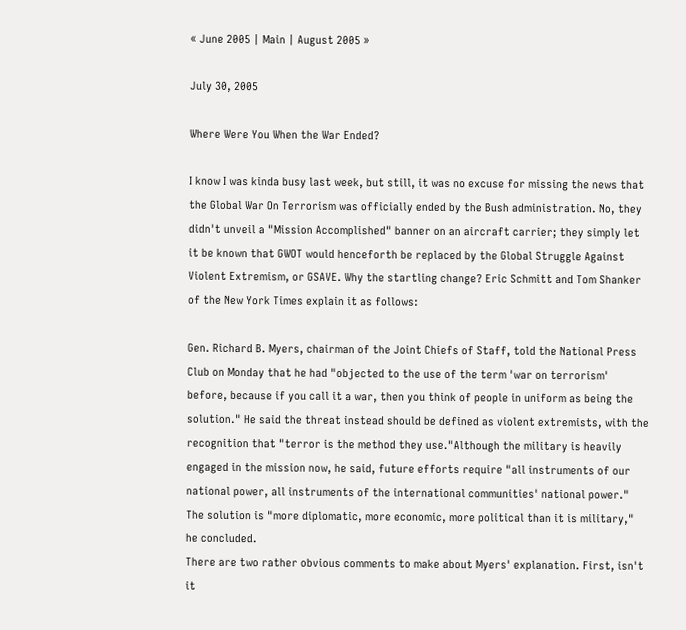« June 2005 | Main | August 2005 »

July 30, 2005

Where Were You When the War Ended?

I know I was kinda busy last week, but still, it was no excuse for missing the news that the Global War On Terrorism was officially ended by the Bush administration. No, they didn't unveil a "Mission Accomplished" banner on an aircraft carrier; they simply let it be known that GWOT would henceforth be replaced by the Global Struggle Against Violent Extremism, or GSAVE. Why the startling change? Eric Schmitt and Tom Shanker of the New York Times explain it as follows:

Gen. Richard B. Myers, chairman of the Joint Chiefs of Staff, told the National Press Club on Monday that he had "objected to the use of the term 'war on terrorism' before, because if you call it a war, then you think of people in uniform as being the solution." He said the threat instead should be defined as violent extremists, with the recognition that "terror is the method they use."Although the military is heavily engaged in the mission now, he said, future efforts require "all instruments of our national power, all instruments of the international communities' national power." The solution is "more diplomatic, more economic, more political than it is military," he concluded.
There are two rather obvious comments to make about Myers' explanation. First, isn't it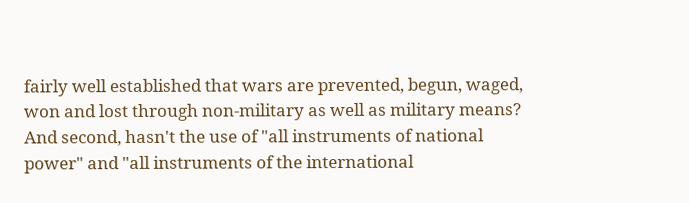fairly well established that wars are prevented, begun, waged, won and lost through non-military as well as military means? And second, hasn't the use of "all instruments of national power" and "all instruments of the international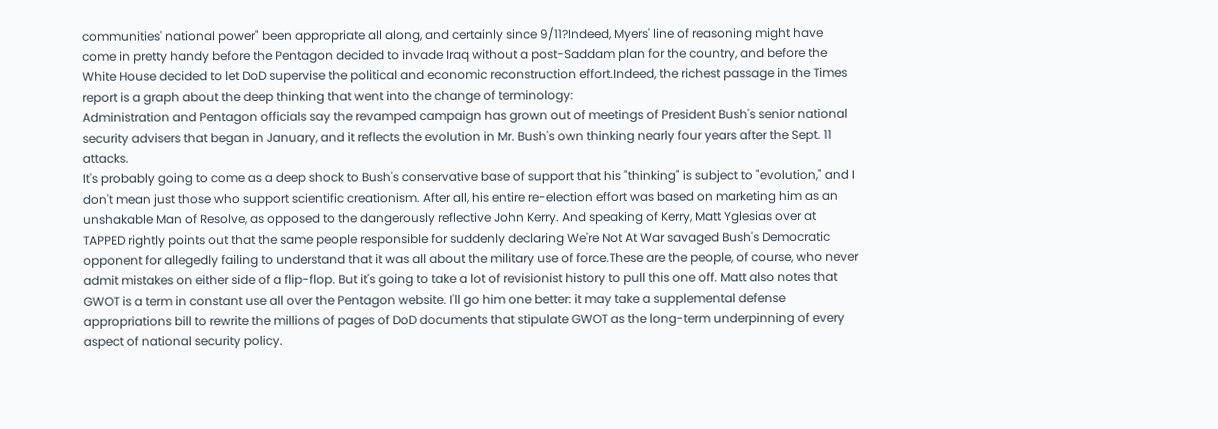communities' national power" been appropriate all along, and certainly since 9/11?Indeed, Myers' line of reasoning might have come in pretty handy before the Pentagon decided to invade Iraq without a post-Saddam plan for the country, and before the White House decided to let DoD supervise the political and economic reconstruction effort.Indeed, the richest passage in the Times report is a graph about the deep thinking that went into the change of terminology:
Administration and Pentagon officials say the revamped campaign has grown out of meetings of President Bush's senior national security advisers that began in January, and it reflects the evolution in Mr. Bush's own thinking nearly four years after the Sept. 11 attacks.
It's probably going to come as a deep shock to Bush's conservative base of support that his "thinking" is subject to "evolution," and I don't mean just those who support scientific creationism. After all, his entire re-election effort was based on marketing him as an unshakable Man of Resolve, as opposed to the dangerously reflective John Kerry. And speaking of Kerry, Matt Yglesias over at TAPPED rightly points out that the same people responsible for suddenly declaring We're Not At War savaged Bush's Democratic opponent for allegedly failing to understand that it was all about the military use of force.These are the people, of course, who never admit mistakes on either side of a flip-flop. But it's going to take a lot of revisionist history to pull this one off. Matt also notes that GWOT is a term in constant use all over the Pentagon website. I'll go him one better: it may take a supplemental defense appropriations bill to rewrite the millions of pages of DoD documents that stipulate GWOT as the long-term underpinning of every aspect of national security policy.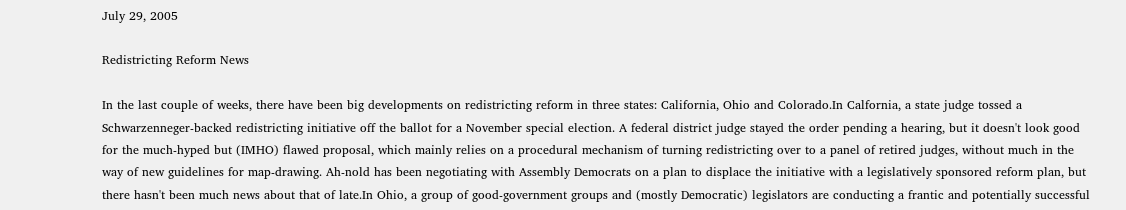July 29, 2005

Redistricting Reform News

In the last couple of weeks, there have been big developments on redistricting reform in three states: California, Ohio and Colorado.In Calfornia, a state judge tossed a Schwarzenneger-backed redistricting initiative off the ballot for a November special election. A federal district judge stayed the order pending a hearing, but it doesn't look good for the much-hyped but (IMHO) flawed proposal, which mainly relies on a procedural mechanism of turning redistricting over to a panel of retired judges, without much in the way of new guidelines for map-drawing. Ah-nold has been negotiating with Assembly Democrats on a plan to displace the initiative with a legislatively sponsored reform plan, but there hasn't been much news about that of late.In Ohio, a group of good-government groups and (mostly Democratic) legislators are conducting a frantic and potentially successful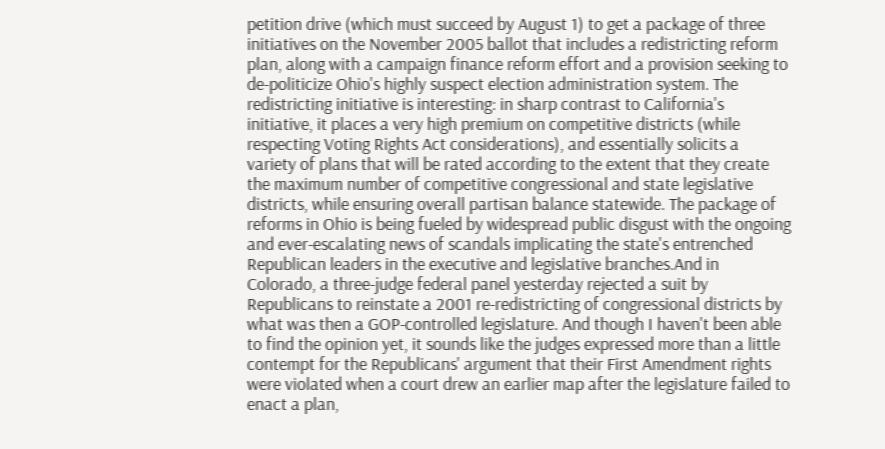petition drive (which must succeed by August 1) to get a package of three initiatives on the November 2005 ballot that includes a redistricting reform plan, along with a campaign finance reform effort and a provision seeking to de-politicize Ohio's highly suspect election administration system. The redistricting initiative is interesting: in sharp contrast to California's initiative, it places a very high premium on competitive districts (while respecting Voting Rights Act considerations), and essentially solicits a variety of plans that will be rated according to the extent that they create the maximum number of competitive congressional and state legislative districts, while ensuring overall partisan balance statewide. The package of reforms in Ohio is being fueled by widespread public disgust with the ongoing and ever-escalating news of scandals implicating the state's entrenched Republican leaders in the executive and legislative branches.And in Colorado, a three-judge federal panel yesterday rejected a suit by Republicans to reinstate a 2001 re-redistricting of congressional districts by what was then a GOP-controlled legislature. And though I haven't been able to find the opinion yet, it sounds like the judges expressed more than a little contempt for the Republicans' argument that their First Amendment rights were violated when a court drew an earlier map after the legislature failed to enact a plan,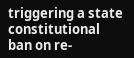triggering a state constitutional ban on re-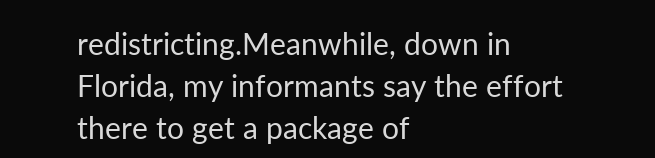redistricting.Meanwhile, down in Florida, my informants say the effort there to get a package of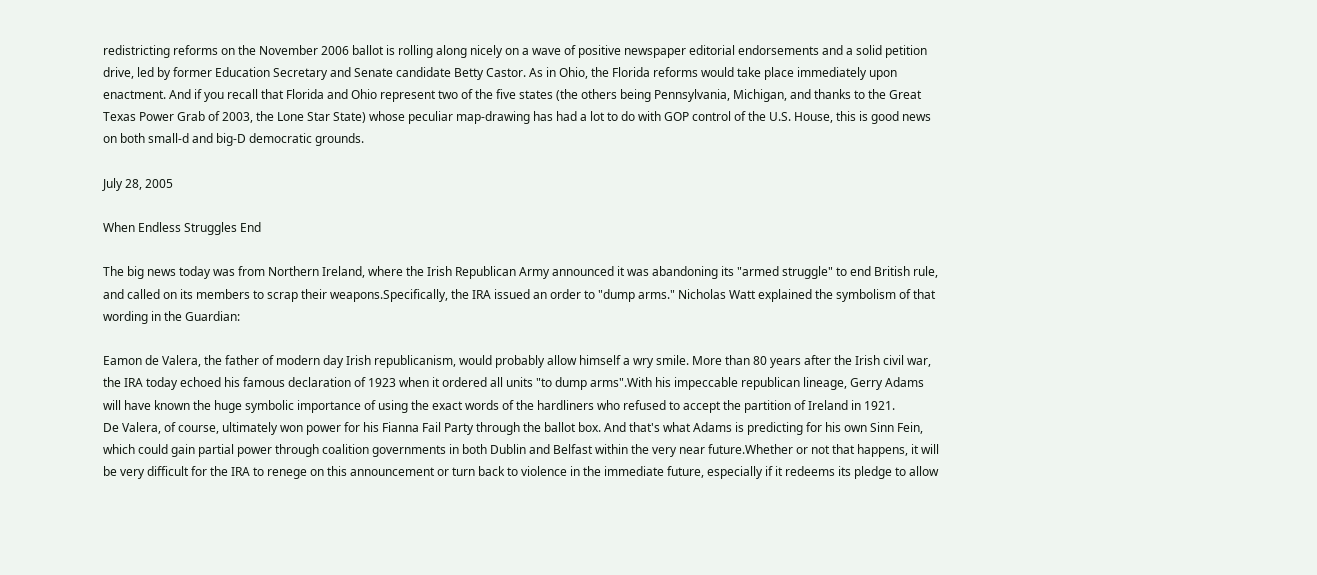redistricting reforms on the November 2006 ballot is rolling along nicely on a wave of positive newspaper editorial endorsements and a solid petition drive, led by former Education Secretary and Senate candidate Betty Castor. As in Ohio, the Florida reforms would take place immediately upon enactment. And if you recall that Florida and Ohio represent two of the five states (the others being Pennsylvania, Michigan, and thanks to the Great Texas Power Grab of 2003, the Lone Star State) whose peculiar map-drawing has had a lot to do with GOP control of the U.S. House, this is good news on both small-d and big-D democratic grounds.

July 28, 2005

When Endless Struggles End

The big news today was from Northern Ireland, where the Irish Republican Army announced it was abandoning its "armed struggle" to end British rule, and called on its members to scrap their weapons.Specifically, the IRA issued an order to "dump arms." Nicholas Watt explained the symbolism of that wording in the Guardian:

Eamon de Valera, the father of modern day Irish republicanism, would probably allow himself a wry smile. More than 80 years after the Irish civil war, the IRA today echoed his famous declaration of 1923 when it ordered all units "to dump arms".With his impeccable republican lineage, Gerry Adams will have known the huge symbolic importance of using the exact words of the hardliners who refused to accept the partition of Ireland in 1921.
De Valera, of course, ultimately won power for his Fianna Fail Party through the ballot box. And that's what Adams is predicting for his own Sinn Fein, which could gain partial power through coalition governments in both Dublin and Belfast within the very near future.Whether or not that happens, it will be very difficult for the IRA to renege on this announcement or turn back to violence in the immediate future, especially if it redeems its pledge to allow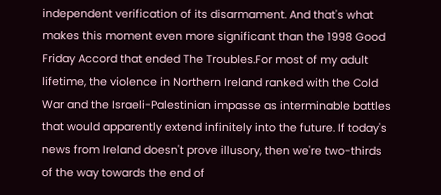independent verification of its disarmament. And that's what makes this moment even more significant than the 1998 Good Friday Accord that ended The Troubles.For most of my adult lifetime, the violence in Northern Ireland ranked with the Cold War and the Israeli-Palestinian impasse as interminable battles that would apparently extend infinitely into the future. If today's news from Ireland doesn't prove illusory, then we're two-thirds of the way towards the end of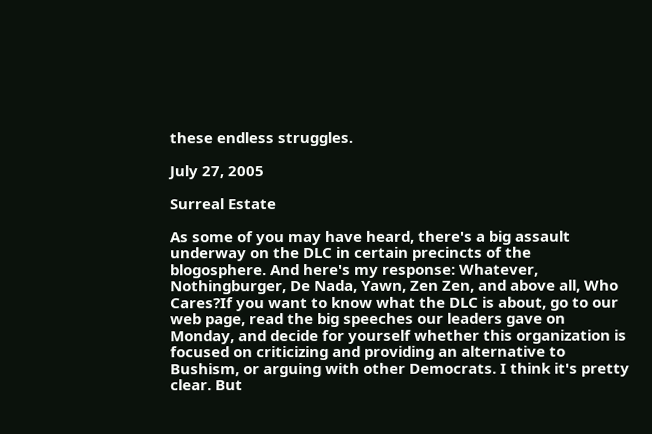these endless struggles.

July 27, 2005

Surreal Estate

As some of you may have heard, there's a big assault underway on the DLC in certain precincts of the blogosphere. And here's my response: Whatever, Nothingburger, De Nada, Yawn, Zen Zen, and above all, Who Cares?If you want to know what the DLC is about, go to our web page, read the big speeches our leaders gave on Monday, and decide for yourself whether this organization is focused on criticizing and providing an alternative to Bushism, or arguing with other Democrats. I think it's pretty clear. But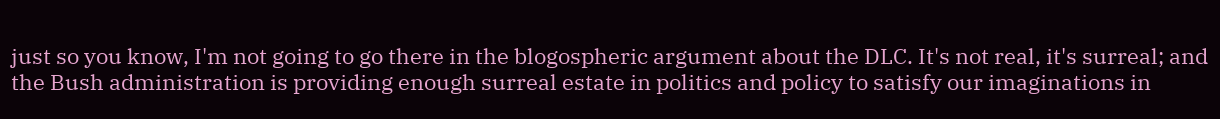just so you know, I'm not going to go there in the blogospheric argument about the DLC. It's not real, it's surreal; and the Bush administration is providing enough surreal estate in politics and policy to satisfy our imaginations in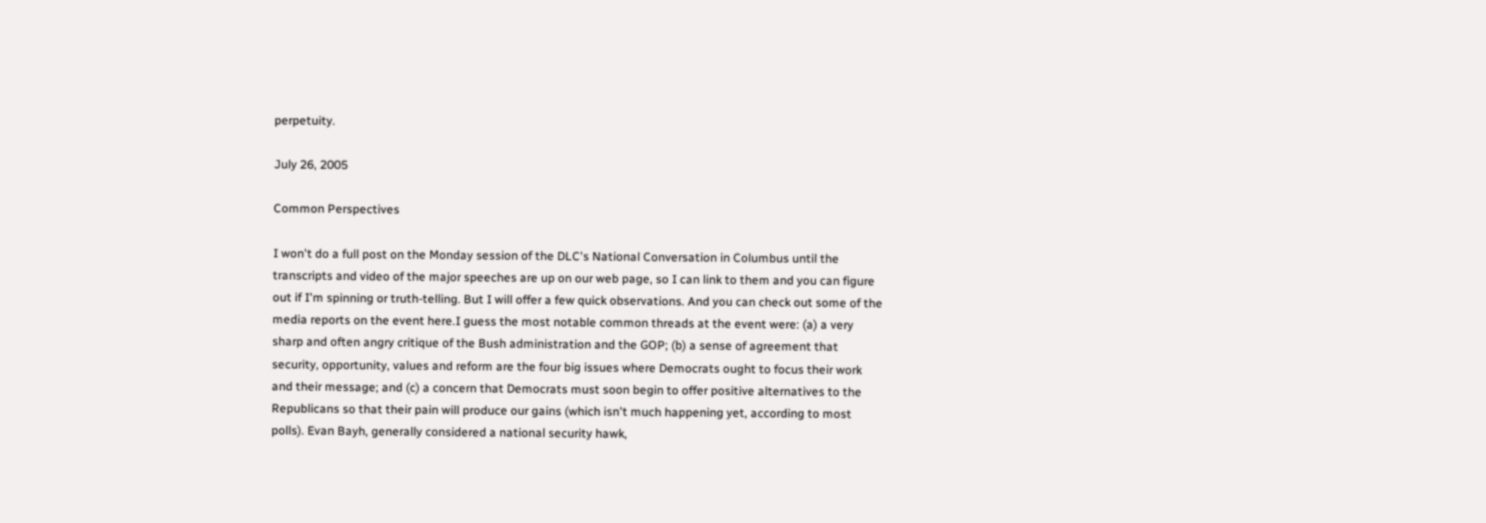perpetuity.

July 26, 2005

Common Perspectives

I won't do a full post on the Monday session of the DLC's National Conversation in Columbus until the transcripts and video of the major speeches are up on our web page, so I can link to them and you can figure out if I'm spinning or truth-telling. But I will offer a few quick observations. And you can check out some of the media reports on the event here.I guess the most notable common threads at the event were: (a) a very sharp and often angry critique of the Bush administration and the GOP; (b) a sense of agreement that security, opportunity, values and reform are the four big issues where Democrats ought to focus their work and their message; and (c) a concern that Democrats must soon begin to offer positive alternatives to the Republicans so that their pain will produce our gains (which isn't much happening yet, according to most polls). Evan Bayh, generally considered a national security hawk,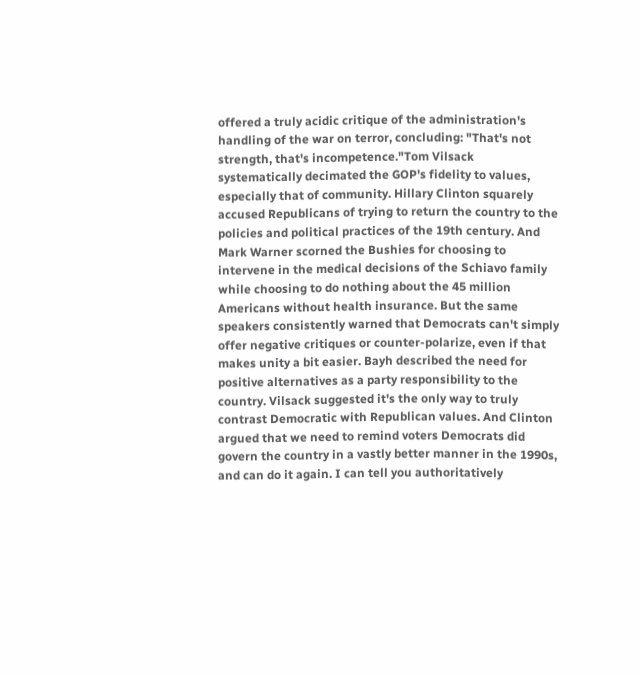offered a truly acidic critique of the administration's handling of the war on terror, concluding: "That's not strength, that's incompetence."Tom Vilsack systematically decimated the GOP's fidelity to values, especially that of community. Hillary Clinton squarely accused Republicans of trying to return the country to the policies and political practices of the 19th century. And Mark Warner scorned the Bushies for choosing to intervene in the medical decisions of the Schiavo family while choosing to do nothing about the 45 million Americans without health insurance. But the same speakers consistently warned that Democrats can't simply offer negative critiques or counter-polarize, even if that makes unity a bit easier. Bayh described the need for positive alternatives as a party responsibility to the country. Vilsack suggested it's the only way to truly contrast Democratic with Republican values. And Clinton argued that we need to remind voters Democrats did govern the country in a vastly better manner in the 1990s, and can do it again. I can tell you authoritatively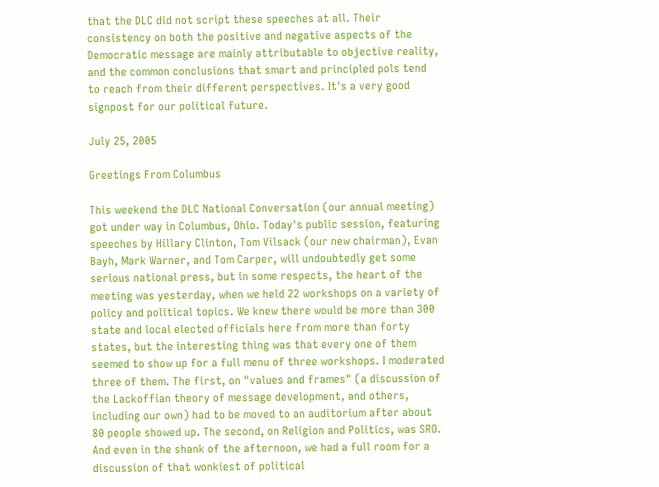that the DLC did not script these speeches at all. Their consistency on both the positive and negative aspects of the Democratic message are mainly attributable to objective reality, and the common conclusions that smart and principled pols tend to reach from their different perspectives. It's a very good signpost for our political future.

July 25, 2005

Greetings From Columbus

This weekend the DLC National Conversation (our annual meeting) got under way in Columbus, Ohio. Today's public session, featuring speeches by Hillary Clinton, Tom Vilsack (our new chairman), Evan Bayh, Mark Warner, and Tom Carper, will undoubtedly get some serious national press, but in some respects, the heart of the meeting was yesterday, when we held 22 workshops on a variety of policy and political topics. We knew there would be more than 300 state and local elected officials here from more than forty states, but the interesting thing was that every one of them seemed to show up for a full menu of three workshops. I moderated three of them. The first, on "values and frames" (a discussion of the Lackoffian theory of message development, and others, including our own) had to be moved to an auditorium after about 80 people showed up. The second, on Religion and Politics, was SRO. And even in the shank of the afternoon, we had a full room for a discussion of that wonkiest of political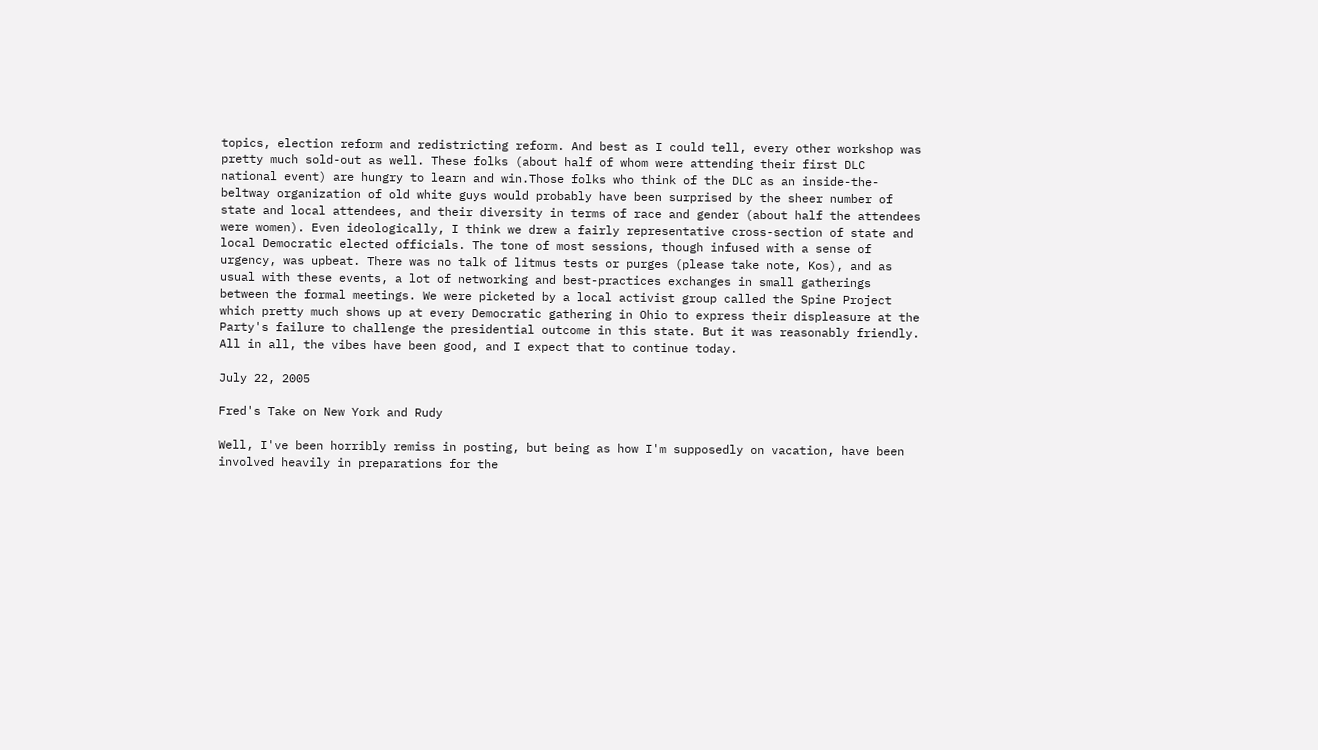topics, election reform and redistricting reform. And best as I could tell, every other workshop was pretty much sold-out as well. These folks (about half of whom were attending their first DLC national event) are hungry to learn and win.Those folks who think of the DLC as an inside-the-beltway organization of old white guys would probably have been surprised by the sheer number of state and local attendees, and their diversity in terms of race and gender (about half the attendees were women). Even ideologically, I think we drew a fairly representative cross-section of state and local Democratic elected officials. The tone of most sessions, though infused with a sense of urgency, was upbeat. There was no talk of litmus tests or purges (please take note, Kos), and as usual with these events, a lot of networking and best-practices exchanges in small gatherings between the formal meetings. We were picketed by a local activist group called the Spine Project which pretty much shows up at every Democratic gathering in Ohio to express their displeasure at the Party's failure to challenge the presidential outcome in this state. But it was reasonably friendly. All in all, the vibes have been good, and I expect that to continue today.

July 22, 2005

Fred's Take on New York and Rudy

Well, I've been horribly remiss in posting, but being as how I'm supposedly on vacation, have been involved heavily in preparations for the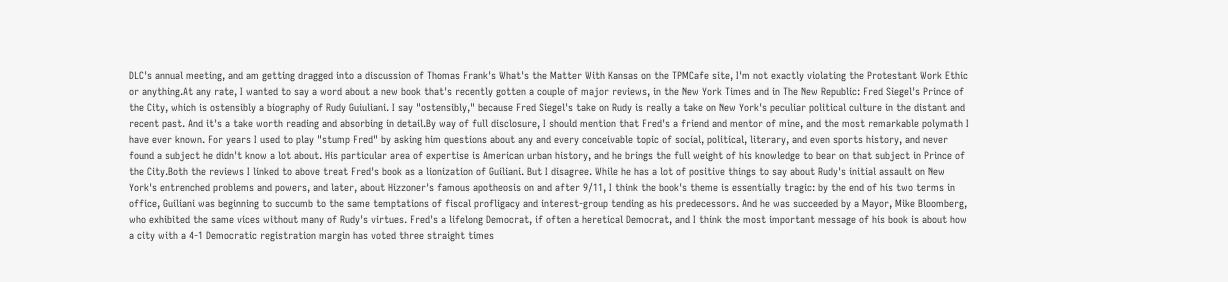DLC's annual meeting, and am getting dragged into a discussion of Thomas Frank's What's the Matter With Kansas on the TPMCafe site, I'm not exactly violating the Protestant Work Ethic or anything.At any rate, I wanted to say a word about a new book that's recently gotten a couple of major reviews, in the New York Times and in The New Republic: Fred Siegel's Prince of the City, which is ostensibly a biography of Rudy Guiuliani. I say "ostensibly," because Fred Siegel's take on Rudy is really a take on New York's peculiar political culture in the distant and recent past. And it's a take worth reading and absorbing in detail.By way of full disclosure, I should mention that Fred's a friend and mentor of mine, and the most remarkable polymath I have ever known. For years I used to play "stump Fred" by asking him questions about any and every conceivable topic of social, political, literary, and even sports history, and never found a subject he didn't know a lot about. His particular area of expertise is American urban history, and he brings the full weight of his knowledge to bear on that subject in Prince of the City.Both the reviews I linked to above treat Fred's book as a lionization of Guiliani. But I disagree. While he has a lot of positive things to say about Rudy's initial assault on New York's entrenched problems and powers, and later, about Hizzoner's famous apotheosis on and after 9/11, I think the book's theme is essentially tragic: by the end of his two terms in office, Guiliani was beginning to succumb to the same temptations of fiscal profligacy and interest-group tending as his predecessors. And he was succeeded by a Mayor, Mike Bloomberg, who exhibited the same vices without many of Rudy's virtues. Fred's a lifelong Democrat, if often a heretical Democrat, and I think the most important message of his book is about how a city with a 4-1 Democratic registration margin has voted three straight times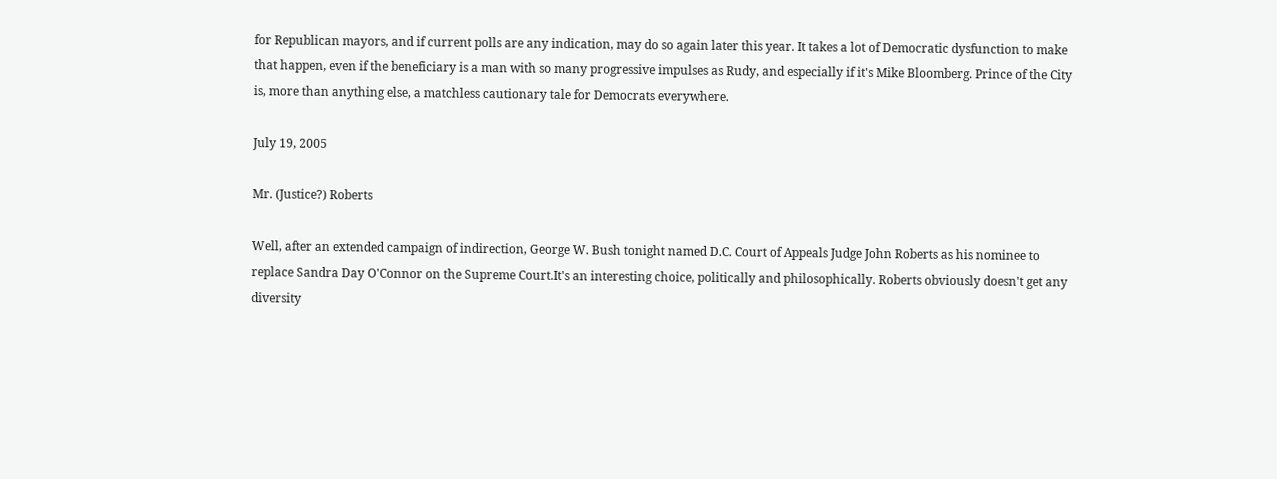for Republican mayors, and if current polls are any indication, may do so again later this year. It takes a lot of Democratic dysfunction to make that happen, even if the beneficiary is a man with so many progressive impulses as Rudy, and especially if it's Mike Bloomberg. Prince of the City is, more than anything else, a matchless cautionary tale for Democrats everywhere.

July 19, 2005

Mr. (Justice?) Roberts

Well, after an extended campaign of indirection, George W. Bush tonight named D.C. Court of Appeals Judge John Roberts as his nominee to replace Sandra Day O'Connor on the Supreme Court.It's an interesting choice, politically and philosophically. Roberts obviously doesn't get any diversity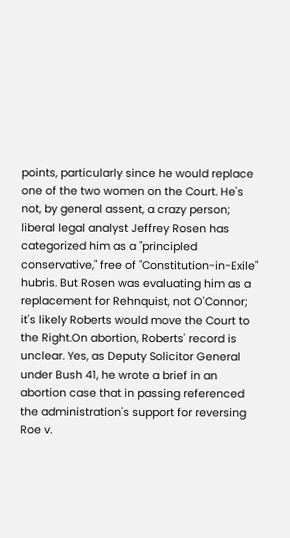points, particularly since he would replace one of the two women on the Court. He's not, by general assent, a crazy person; liberal legal analyst Jeffrey Rosen has categorized him as a "principled conservative," free of "Constitution-in-Exile" hubris. But Rosen was evaluating him as a replacement for Rehnquist, not O'Connor; it's likely Roberts would move the Court to the Right.On abortion, Roberts' record is unclear. Yes, as Deputy Solicitor General under Bush 41, he wrote a brief in an abortion case that in passing referenced the administration's support for reversing Roe v.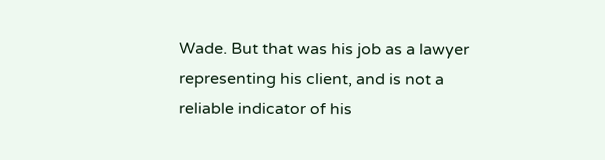Wade. But that was his job as a lawyer representing his client, and is not a reliable indicator of his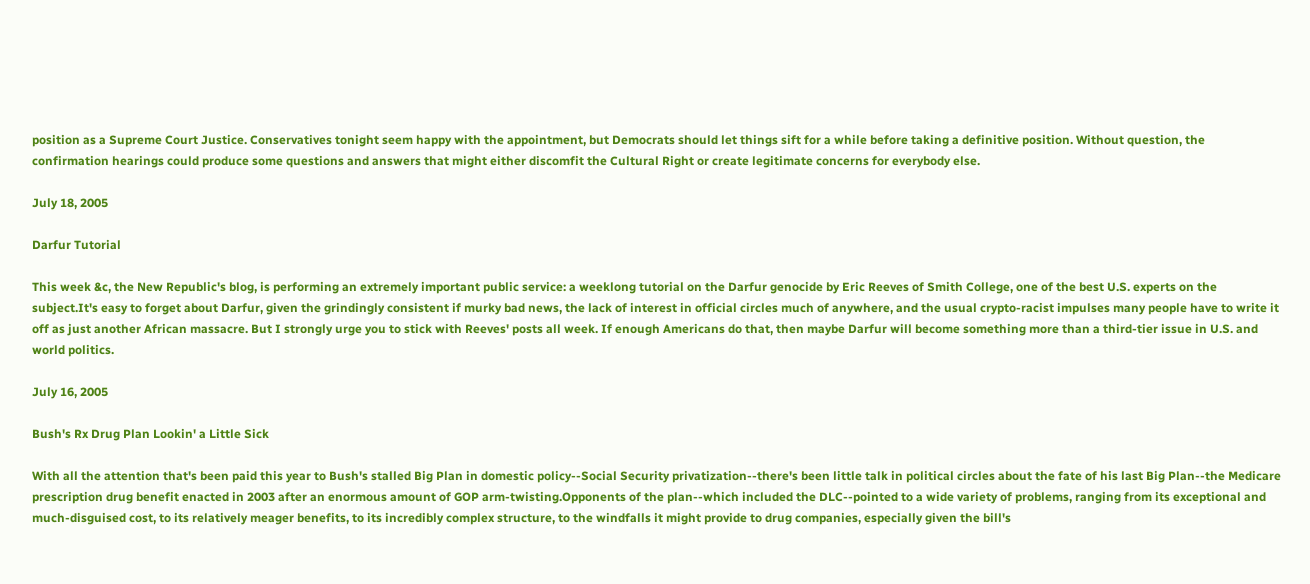position as a Supreme Court Justice. Conservatives tonight seem happy with the appointment, but Democrats should let things sift for a while before taking a definitive position. Without question, the confirmation hearings could produce some questions and answers that might either discomfit the Cultural Right or create legitimate concerns for everybody else.

July 18, 2005

Darfur Tutorial

This week &c, the New Republic's blog, is performing an extremely important public service: a weeklong tutorial on the Darfur genocide by Eric Reeves of Smith College, one of the best U.S. experts on the subject.It's easy to forget about Darfur, given the grindingly consistent if murky bad news, the lack of interest in official circles much of anywhere, and the usual crypto-racist impulses many people have to write it off as just another African massacre. But I strongly urge you to stick with Reeves' posts all week. If enough Americans do that, then maybe Darfur will become something more than a third-tier issue in U.S. and world politics.

July 16, 2005

Bush's Rx Drug Plan Lookin' a Little Sick

With all the attention that's been paid this year to Bush's stalled Big Plan in domestic policy--Social Security privatization--there's been little talk in political circles about the fate of his last Big Plan--the Medicare prescription drug benefit enacted in 2003 after an enormous amount of GOP arm-twisting.Opponents of the plan--which included the DLC--pointed to a wide variety of problems, ranging from its exceptional and much-disguised cost, to its relatively meager benefits, to its incredibly complex structure, to the windfalls it might provide to drug companies, especially given the bill's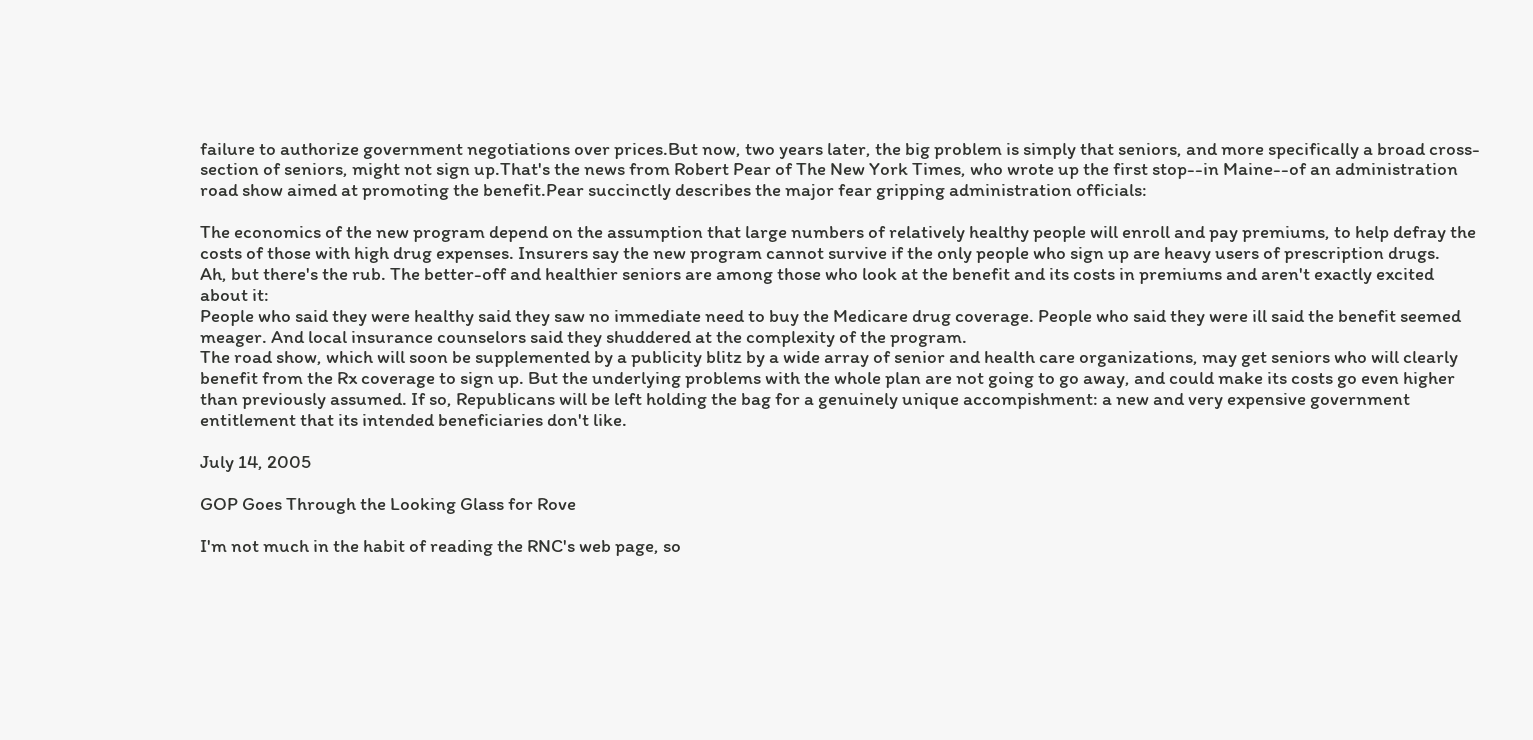failure to authorize government negotiations over prices.But now, two years later, the big problem is simply that seniors, and more specifically a broad cross-section of seniors, might not sign up.That's the news from Robert Pear of The New York Times, who wrote up the first stop--in Maine--of an administration road show aimed at promoting the benefit.Pear succinctly describes the major fear gripping administration officials:

The economics of the new program depend on the assumption that large numbers of relatively healthy people will enroll and pay premiums, to help defray the costs of those with high drug expenses. Insurers say the new program cannot survive if the only people who sign up are heavy users of prescription drugs.
Ah, but there's the rub. The better-off and healthier seniors are among those who look at the benefit and its costs in premiums and aren't exactly excited about it:
People who said they were healthy said they saw no immediate need to buy the Medicare drug coverage. People who said they were ill said the benefit seemed meager. And local insurance counselors said they shuddered at the complexity of the program.
The road show, which will soon be supplemented by a publicity blitz by a wide array of senior and health care organizations, may get seniors who will clearly benefit from the Rx coverage to sign up. But the underlying problems with the whole plan are not going to go away, and could make its costs go even higher than previously assumed. If so, Republicans will be left holding the bag for a genuinely unique accompishment: a new and very expensive government entitlement that its intended beneficiaries don't like.

July 14, 2005

GOP Goes Through the Looking Glass for Rove

I'm not much in the habit of reading the RNC's web page, so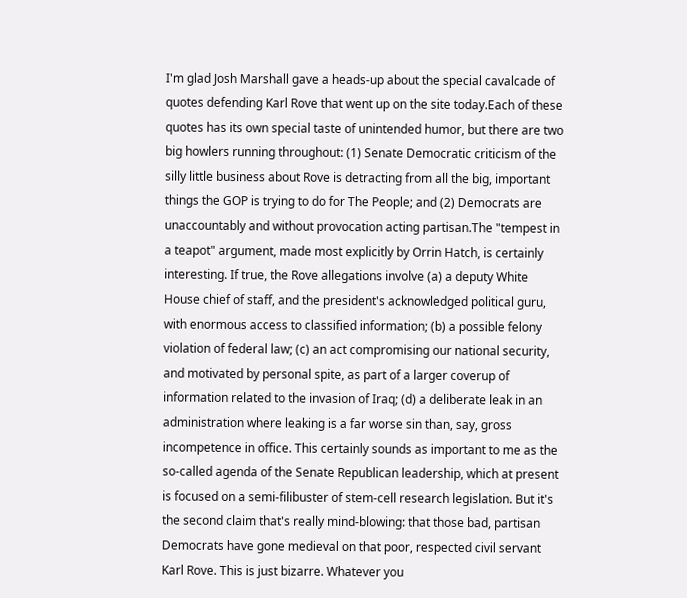I'm glad Josh Marshall gave a heads-up about the special cavalcade of quotes defending Karl Rove that went up on the site today.Each of these quotes has its own special taste of unintended humor, but there are two big howlers running throughout: (1) Senate Democratic criticism of the silly little business about Rove is detracting from all the big, important things the GOP is trying to do for The People; and (2) Democrats are unaccountably and without provocation acting partisan.The "tempest in a teapot" argument, made most explicitly by Orrin Hatch, is certainly interesting. If true, the Rove allegations involve (a) a deputy White House chief of staff, and the president's acknowledged political guru, with enormous access to classified information; (b) a possible felony violation of federal law; (c) an act compromising our national security, and motivated by personal spite, as part of a larger coverup of information related to the invasion of Iraq; (d) a deliberate leak in an administration where leaking is a far worse sin than, say, gross incompetence in office. This certainly sounds as important to me as the so-called agenda of the Senate Republican leadership, which at present is focused on a semi-filibuster of stem-cell research legislation. But it's the second claim that's really mind-blowing: that those bad, partisan Democrats have gone medieval on that poor, respected civil servant Karl Rove. This is just bizarre. Whatever you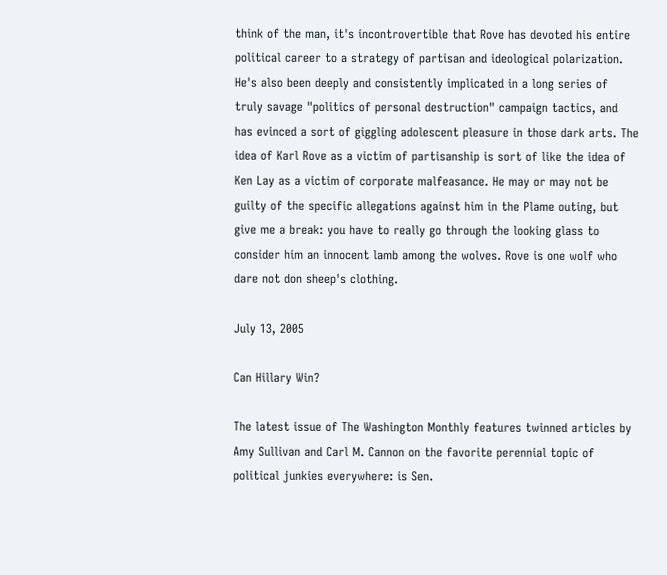think of the man, it's incontrovertible that Rove has devoted his entire political career to a strategy of partisan and ideological polarization. He's also been deeply and consistently implicated in a long series of truly savage "politics of personal destruction" campaign tactics, and has evinced a sort of giggling adolescent pleasure in those dark arts. The idea of Karl Rove as a victim of partisanship is sort of like the idea of Ken Lay as a victim of corporate malfeasance. He may or may not be guilty of the specific allegations against him in the Plame outing, but give me a break: you have to really go through the looking glass to consider him an innocent lamb among the wolves. Rove is one wolf who dare not don sheep's clothing.

July 13, 2005

Can Hillary Win?

The latest issue of The Washington Monthly features twinned articles by Amy Sullivan and Carl M. Cannon on the favorite perennial topic of political junkies everywhere: is Sen.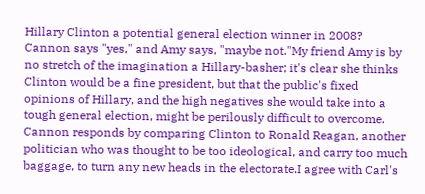Hillary Clinton a potential general election winner in 2008? Cannon says "yes," and Amy says, "maybe not."My friend Amy is by no stretch of the imagination a Hillary-basher; it's clear she thinks Clinton would be a fine president, but that the public's fixed opinions of Hillary, and the high negatives she would take into a tough general election, might be perilously difficult to overcome. Cannon responds by comparing Clinton to Ronald Reagan, another politician who was thought to be too ideological, and carry too much baggage, to turn any new heads in the electorate.I agree with Carl's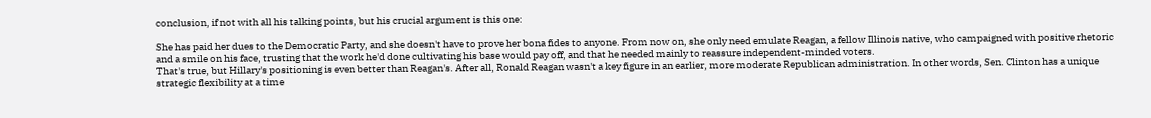conclusion, if not with all his talking points, but his crucial argument is this one:

She has paid her dues to the Democratic Party, and she doesn't have to prove her bona fides to anyone. From now on, she only need emulate Reagan, a fellow Illinois native, who campaigned with positive rhetoric and a smile on his face, trusting that the work he'd done cultivating his base would pay off, and that he needed mainly to reassure independent-minded voters.
That's true, but Hillary's positioning is even better than Reagan's. After all, Ronald Reagan wasn't a key figure in an earlier, more moderate Republican administration. In other words, Sen. Clinton has a unique strategic flexibility at a time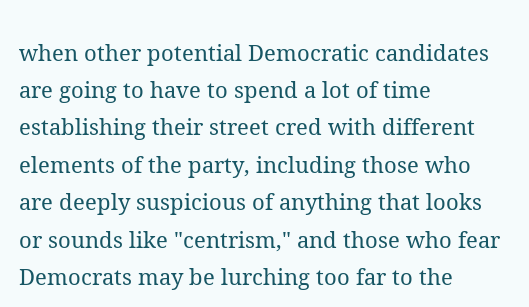when other potential Democratic candidates are going to have to spend a lot of time establishing their street cred with different elements of the party, including those who are deeply suspicious of anything that looks or sounds like "centrism," and those who fear Democrats may be lurching too far to the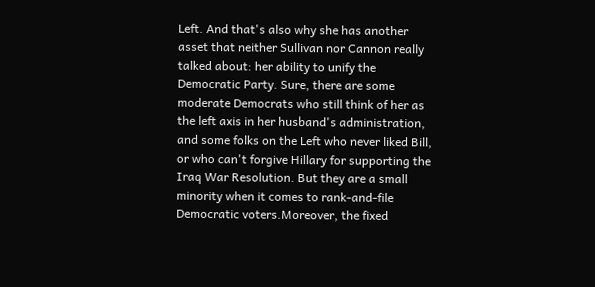Left. And that's also why she has another asset that neither Sullivan nor Cannon really talked about: her ability to unify the Democratic Party. Sure, there are some moderate Democrats who still think of her as the left axis in her husband's administration, and some folks on the Left who never liked Bill, or who can't forgive Hillary for supporting the Iraq War Resolution. But they are a small minority when it comes to rank-and-file Democratic voters.Moreover, the fixed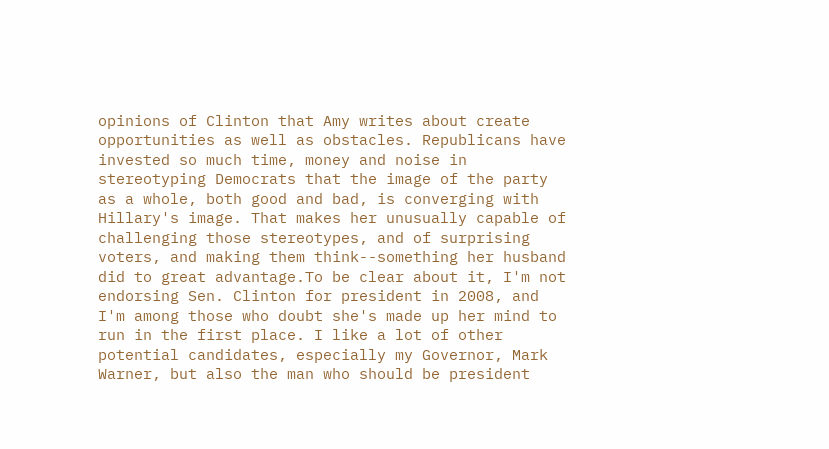opinions of Clinton that Amy writes about create opportunities as well as obstacles. Republicans have invested so much time, money and noise in stereotyping Democrats that the image of the party as a whole, both good and bad, is converging with Hillary's image. That makes her unusually capable of challenging those stereotypes, and of surprising voters, and making them think--something her husband did to great advantage.To be clear about it, I'm not endorsing Sen. Clinton for president in 2008, and I'm among those who doubt she's made up her mind to run in the first place. I like a lot of other potential candidates, especially my Governor, Mark Warner, but also the man who should be president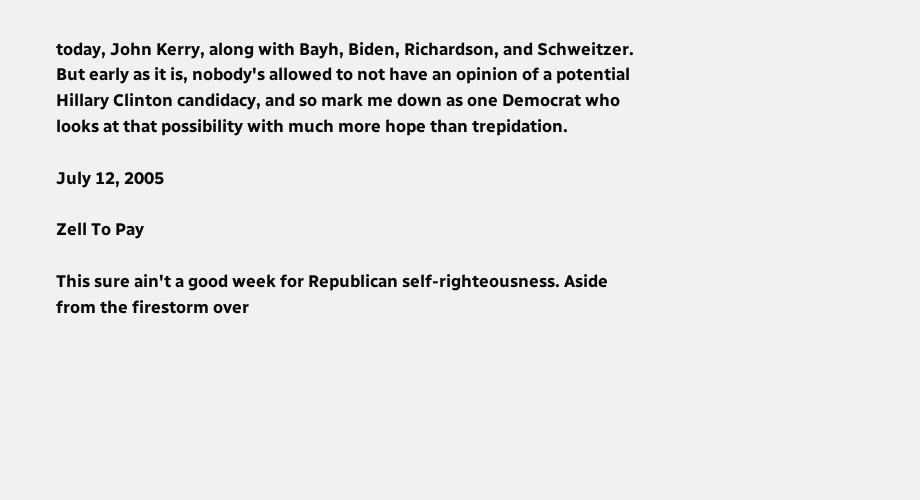today, John Kerry, along with Bayh, Biden, Richardson, and Schweitzer. But early as it is, nobody's allowed to not have an opinion of a potential Hillary Clinton candidacy, and so mark me down as one Democrat who looks at that possibility with much more hope than trepidation.

July 12, 2005

Zell To Pay

This sure ain't a good week for Republican self-righteousness. Aside from the firestorm over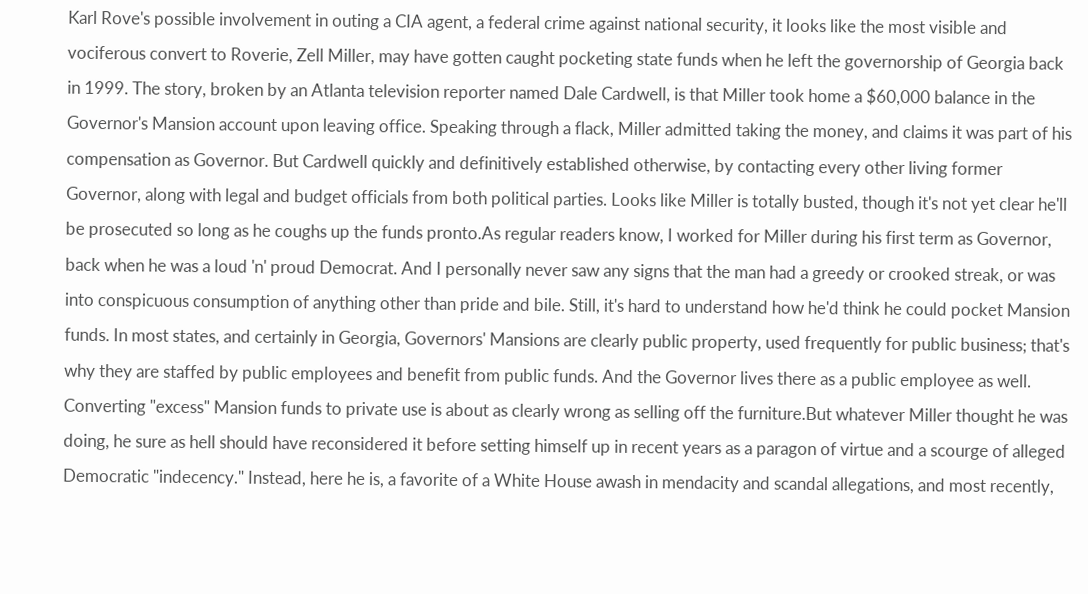Karl Rove's possible involvement in outing a CIA agent, a federal crime against national security, it looks like the most visible and vociferous convert to Roverie, Zell Miller, may have gotten caught pocketing state funds when he left the governorship of Georgia back in 1999. The story, broken by an Atlanta television reporter named Dale Cardwell, is that Miller took home a $60,000 balance in the Governor's Mansion account upon leaving office. Speaking through a flack, Miller admitted taking the money, and claims it was part of his compensation as Governor. But Cardwell quickly and definitively established otherwise, by contacting every other living former Governor, along with legal and budget officials from both political parties. Looks like Miller is totally busted, though it's not yet clear he'll be prosecuted so long as he coughs up the funds pronto.As regular readers know, I worked for Miller during his first term as Governor, back when he was a loud 'n' proud Democrat. And I personally never saw any signs that the man had a greedy or crooked streak, or was into conspicuous consumption of anything other than pride and bile. Still, it's hard to understand how he'd think he could pocket Mansion funds. In most states, and certainly in Georgia, Governors' Mansions are clearly public property, used frequently for public business; that's why they are staffed by public employees and benefit from public funds. And the Governor lives there as a public employee as well. Converting "excess" Mansion funds to private use is about as clearly wrong as selling off the furniture.But whatever Miller thought he was doing, he sure as hell should have reconsidered it before setting himself up in recent years as a paragon of virtue and a scourge of alleged Democratic "indecency." Instead, here he is, a favorite of a White House awash in mendacity and scandal allegations, and most recently,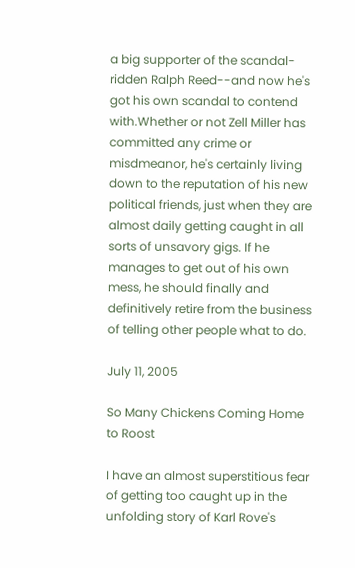a big supporter of the scandal-ridden Ralph Reed--and now he's got his own scandal to contend with.Whether or not Zell Miller has committed any crime or misdmeanor, he's certainly living down to the reputation of his new political friends, just when they are almost daily getting caught in all sorts of unsavory gigs. If he manages to get out of his own mess, he should finally and definitively retire from the business of telling other people what to do.

July 11, 2005

So Many Chickens Coming Home to Roost

I have an almost superstitious fear of getting too caught up in the unfolding story of Karl Rove's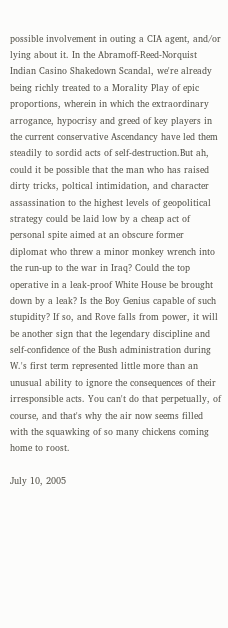possible involvement in outing a CIA agent, and/or lying about it. In the Abramoff-Reed-Norquist Indian Casino Shakedown Scandal, we're already being richly treated to a Morality Play of epic proportions, wherein in which the extraordinary arrogance, hypocrisy and greed of key players in the current conservative Ascendancy have led them steadily to sordid acts of self-destruction.But ah, could it be possible that the man who has raised dirty tricks, poltical intimidation, and character assassination to the highest levels of geopolitical strategy could be laid low by a cheap act of personal spite aimed at an obscure former diplomat who threw a minor monkey wrench into the run-up to the war in Iraq? Could the top operative in a leak-proof White House be brought down by a leak? Is the Boy Genius capable of such stupidity? If so, and Rove falls from power, it will be another sign that the legendary discipline and self-confidence of the Bush administration during W.'s first term represented little more than an unusual ability to ignore the consequences of their irresponsible acts. You can't do that perpetually, of course, and that's why the air now seems filled with the squawking of so many chickens coming home to roost.

July 10, 2005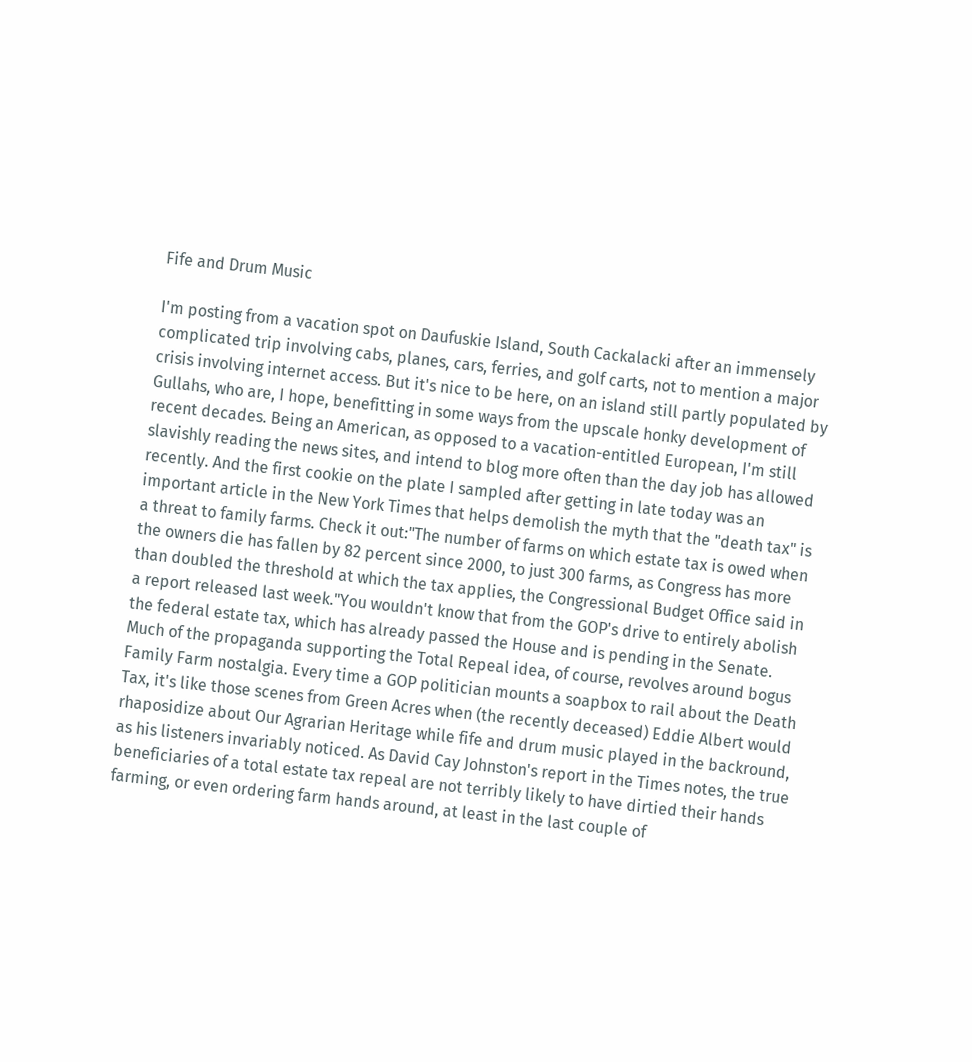Fife and Drum Music

I'm posting from a vacation spot on Daufuskie Island, South Cackalacki after an immensely complicated trip involving cabs, planes, cars, ferries, and golf carts, not to mention a major crisis involving internet access. But it's nice to be here, on an island still partly populated by Gullahs, who are, I hope, benefitting in some ways from the upscale honky development of recent decades. Being an American, as opposed to a vacation-entitled European, I'm still slavishly reading the news sites, and intend to blog more often than the day job has allowed recently. And the first cookie on the plate I sampled after getting in late today was an important article in the New York Times that helps demolish the myth that the "death tax" is a threat to family farms. Check it out:"The number of farms on which estate tax is owed when the owners die has fallen by 82 percent since 2000, to just 300 farms, as Congress has more than doubled the threshold at which the tax applies, the Congressional Budget Office said in a report released last week."You wouldn't know that from the GOP's drive to entirely abolish the federal estate tax, which has already passed the House and is pending in the Senate. Much of the propaganda supporting the Total Repeal idea, of course, revolves around bogus Family Farm nostalgia. Every time a GOP politician mounts a soapbox to rail about the Death Tax, it's like those scenes from Green Acres when (the recently deceased) Eddie Albert would rhaposidize about Our Agrarian Heritage while fife and drum music played in the backround, as his listeners invariably noticed. As David Cay Johnston's report in the Times notes, the true beneficiaries of a total estate tax repeal are not terribly likely to have dirtied their hands farming, or even ordering farm hands around, at least in the last couple of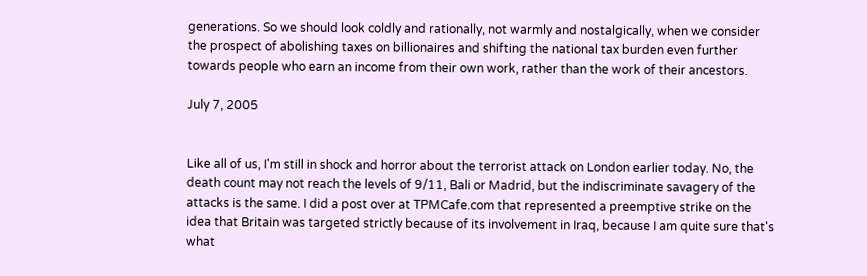generations. So we should look coldly and rationally, not warmly and nostalgically, when we consider the prospect of abolishing taxes on billionaires and shifting the national tax burden even further towards people who earn an income from their own work, rather than the work of their ancestors.

July 7, 2005


Like all of us, I'm still in shock and horror about the terrorist attack on London earlier today. No, the death count may not reach the levels of 9/11, Bali or Madrid, but the indiscriminate savagery of the attacks is the same. I did a post over at TPMCafe.com that represented a preemptive strike on the idea that Britain was targeted strictly because of its involvement in Iraq, because I am quite sure that's what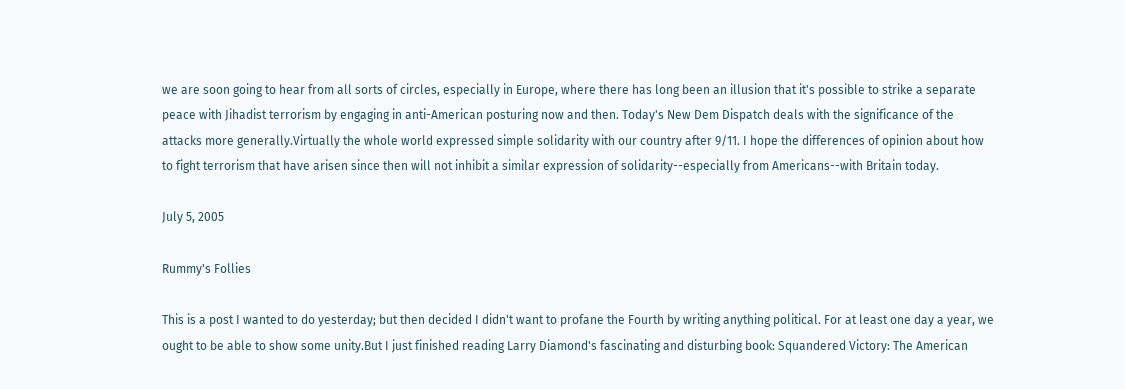we are soon going to hear from all sorts of circles, especially in Europe, where there has long been an illusion that it's possible to strike a separate peace with Jihadist terrorism by engaging in anti-American posturing now and then. Today's New Dem Dispatch deals with the significance of the attacks more generally.Virtually the whole world expressed simple solidarity with our country after 9/11. I hope the differences of opinion about how to fight terrorism that have arisen since then will not inhibit a similar expression of solidarity--especially from Americans--with Britain today.

July 5, 2005

Rummy's Follies

This is a post I wanted to do yesterday; but then decided I didn't want to profane the Fourth by writing anything political. For at least one day a year, we ought to be able to show some unity.But I just finished reading Larry Diamond's fascinating and disturbing book: Squandered Victory: The American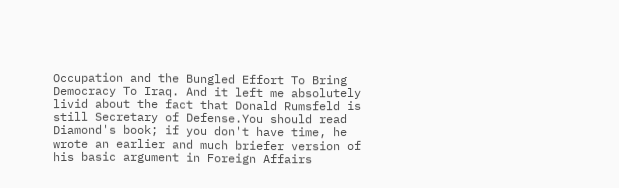Occupation and the Bungled Effort To Bring Democracy To Iraq. And it left me absolutely livid about the fact that Donald Rumsfeld is still Secretary of Defense.You should read Diamond's book; if you don't have time, he wrote an earlier and much briefer version of his basic argument in Foreign Affairs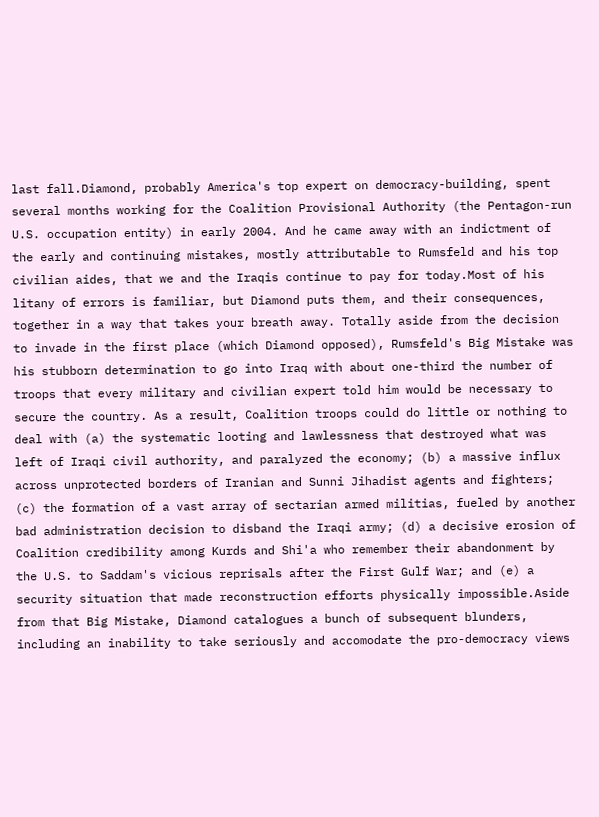last fall.Diamond, probably America's top expert on democracy-building, spent several months working for the Coalition Provisional Authority (the Pentagon-run U.S. occupation entity) in early 2004. And he came away with an indictment of the early and continuing mistakes, mostly attributable to Rumsfeld and his top civilian aides, that we and the Iraqis continue to pay for today.Most of his litany of errors is familiar, but Diamond puts them, and their consequences, together in a way that takes your breath away. Totally aside from the decision to invade in the first place (which Diamond opposed), Rumsfeld's Big Mistake was his stubborn determination to go into Iraq with about one-third the number of troops that every military and civilian expert told him would be necessary to secure the country. As a result, Coalition troops could do little or nothing to deal with (a) the systematic looting and lawlessness that destroyed what was left of Iraqi civil authority, and paralyzed the economy; (b) a massive influx across unprotected borders of Iranian and Sunni Jihadist agents and fighters; (c) the formation of a vast array of sectarian armed militias, fueled by another bad administration decision to disband the Iraqi army; (d) a decisive erosion of Coalition credibility among Kurds and Shi'a who remember their abandonment by the U.S. to Saddam's vicious reprisals after the First Gulf War; and (e) a security situation that made reconstruction efforts physically impossible.Aside from that Big Mistake, Diamond catalogues a bunch of subsequent blunders, including an inability to take seriously and accomodate the pro-democracy views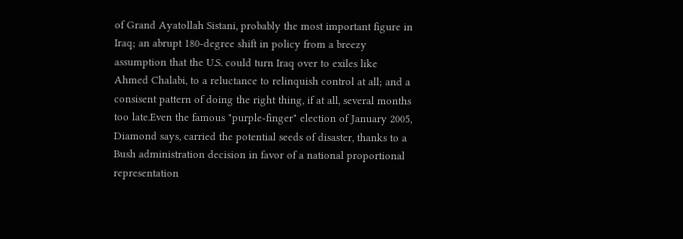of Grand Ayatollah Sistani, probably the most important figure in Iraq; an abrupt 180-degree shift in policy from a breezy assumption that the U.S. could turn Iraq over to exiles like Ahmed Chalabi, to a reluctance to relinquish control at all; and a consisent pattern of doing the right thing, if at all, several months too late.Even the famous "purple-finger" election of January 2005, Diamond says, carried the potential seeds of disaster, thanks to a Bush administration decision in favor of a national proportional representation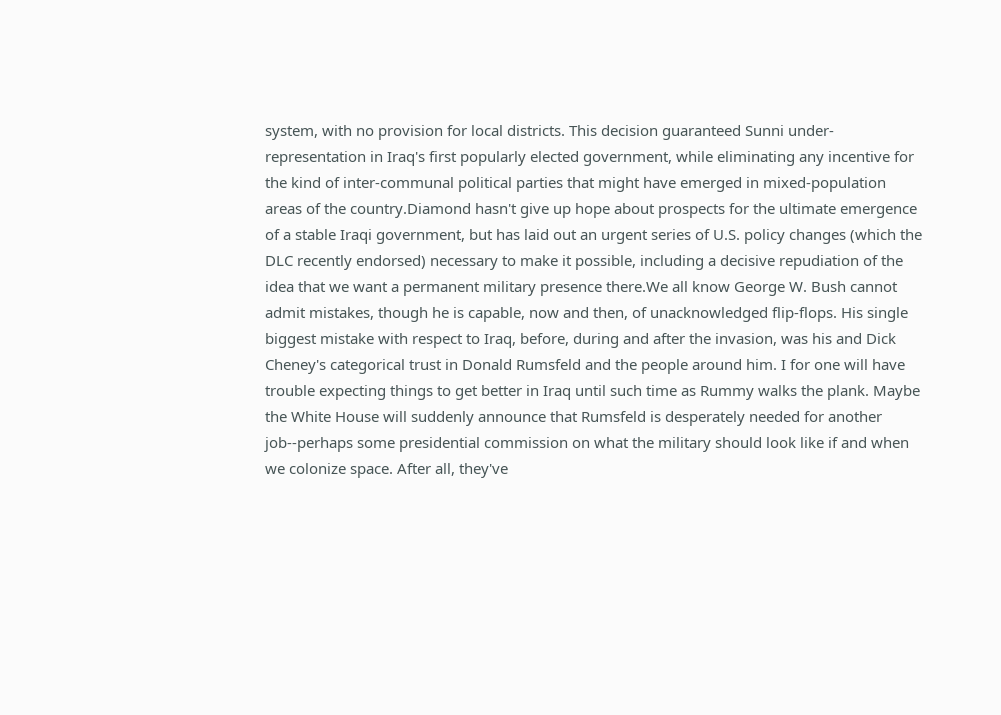system, with no provision for local districts. This decision guaranteed Sunni under-representation in Iraq's first popularly elected government, while eliminating any incentive for the kind of inter-communal political parties that might have emerged in mixed-population areas of the country.Diamond hasn't give up hope about prospects for the ultimate emergence of a stable Iraqi government, but has laid out an urgent series of U.S. policy changes (which the DLC recently endorsed) necessary to make it possible, including a decisive repudiation of the idea that we want a permanent military presence there.We all know George W. Bush cannot admit mistakes, though he is capable, now and then, of unacknowledged flip-flops. His single biggest mistake with respect to Iraq, before, during and after the invasion, was his and Dick Cheney's categorical trust in Donald Rumsfeld and the people around him. I for one will have trouble expecting things to get better in Iraq until such time as Rummy walks the plank. Maybe the White House will suddenly announce that Rumsfeld is desperately needed for another job--perhaps some presidential commission on what the military should look like if and when we colonize space. After all, they've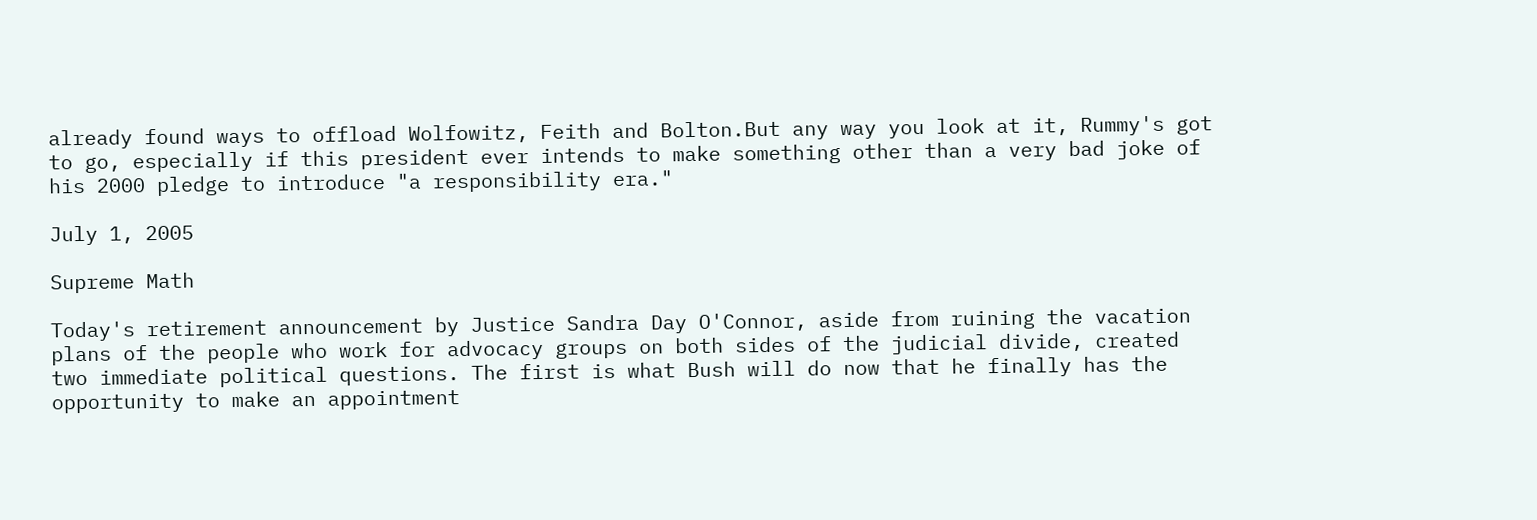already found ways to offload Wolfowitz, Feith and Bolton.But any way you look at it, Rummy's got to go, especially if this president ever intends to make something other than a very bad joke of his 2000 pledge to introduce "a responsibility era."

July 1, 2005

Supreme Math

Today's retirement announcement by Justice Sandra Day O'Connor, aside from ruining the vacation plans of the people who work for advocacy groups on both sides of the judicial divide, created two immediate political questions. The first is what Bush will do now that he finally has the opportunity to make an appointment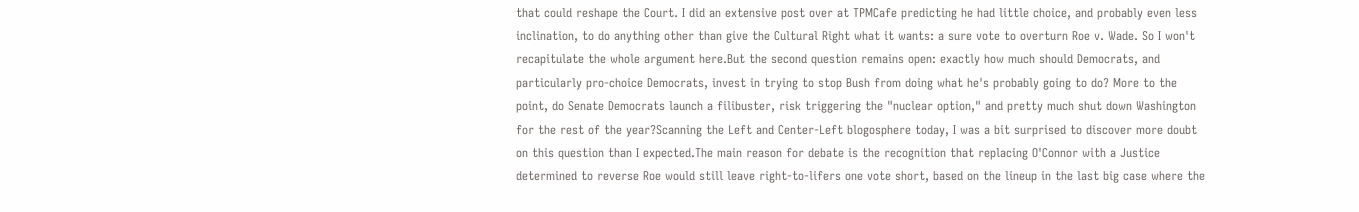that could reshape the Court. I did an extensive post over at TPMCafe predicting he had little choice, and probably even less inclination, to do anything other than give the Cultural Right what it wants: a sure vote to overturn Roe v. Wade. So I won't recapitulate the whole argument here.But the second question remains open: exactly how much should Democrats, and particularly pro-choice Democrats, invest in trying to stop Bush from doing what he's probably going to do? More to the point, do Senate Democrats launch a filibuster, risk triggering the "nuclear option," and pretty much shut down Washington for the rest of the year?Scanning the Left and Center-Left blogosphere today, I was a bit surprised to discover more doubt on this question than I expected.The main reason for debate is the recognition that replacing O'Connor with a Justice determined to reverse Roe would still leave right-to-lifers one vote short, based on the lineup in the last big case where the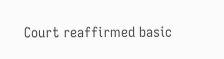Court reaffirmed basic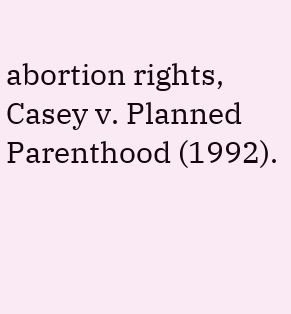abortion rights, Casey v. Planned Parenthood (1992).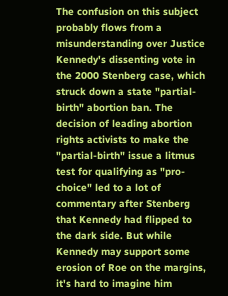The confusion on this subject probably flows from a misunderstanding over Justice Kennedy's dissenting vote in the 2000 Stenberg case, which struck down a state "partial-birth" abortion ban. The decision of leading abortion rights activists to make the "partial-birth" issue a litmus test for qualifying as "pro-choice" led to a lot of commentary after Stenberg that Kennedy had flipped to the dark side. But while Kennedy may support some erosion of Roe on the margins, it's hard to imagine him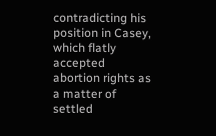contradicting his position in Casey, which flatly accepted abortion rights as a matter of settled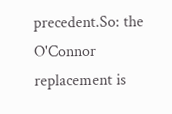precedent.So: the O'Connor replacement is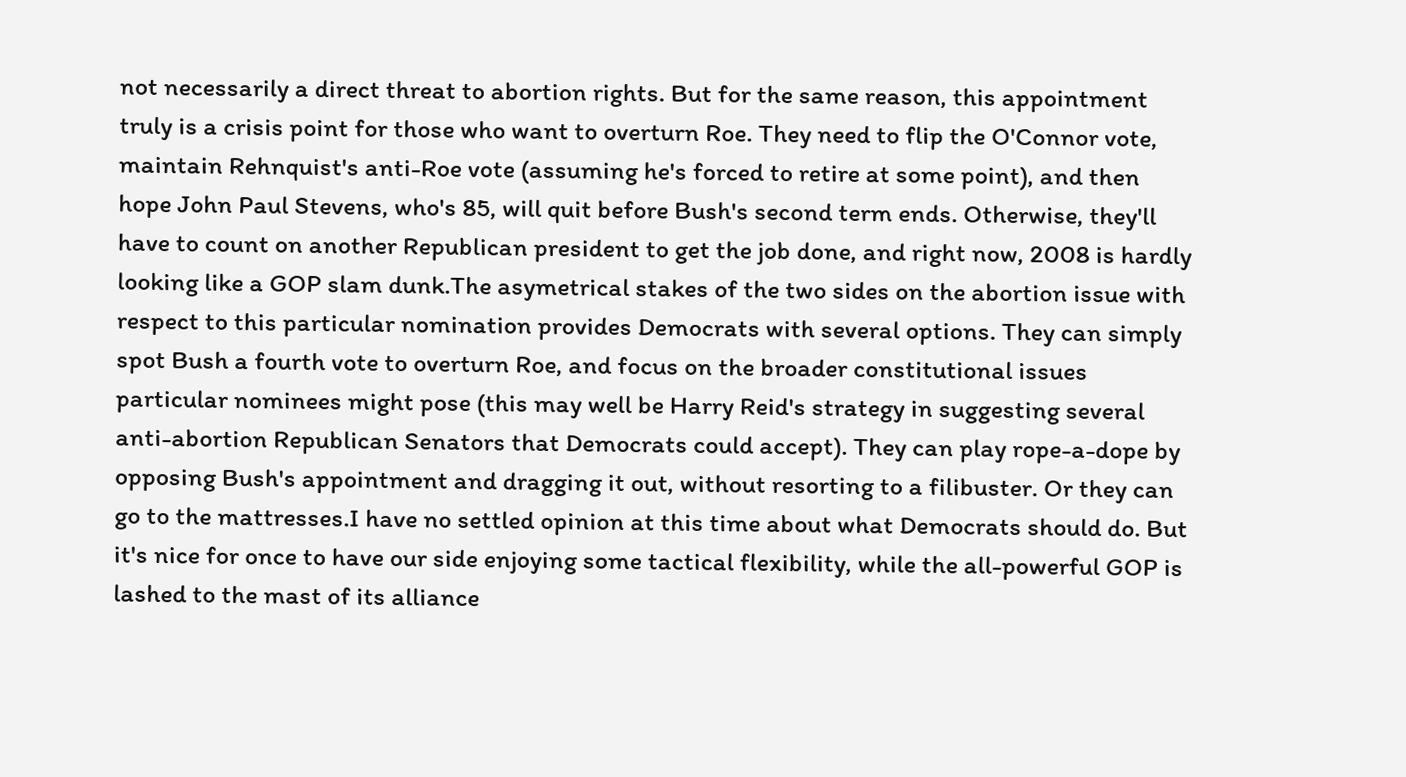not necessarily a direct threat to abortion rights. But for the same reason, this appointment truly is a crisis point for those who want to overturn Roe. They need to flip the O'Connor vote, maintain Rehnquist's anti-Roe vote (assuming he's forced to retire at some point), and then hope John Paul Stevens, who's 85, will quit before Bush's second term ends. Otherwise, they'll have to count on another Republican president to get the job done, and right now, 2008 is hardly looking like a GOP slam dunk.The asymetrical stakes of the two sides on the abortion issue with respect to this particular nomination provides Democrats with several options. They can simply spot Bush a fourth vote to overturn Roe, and focus on the broader constitutional issues particular nominees might pose (this may well be Harry Reid's strategy in suggesting several anti-abortion Republican Senators that Democrats could accept). They can play rope-a-dope by opposing Bush's appointment and dragging it out, without resorting to a filibuster. Or they can go to the mattresses.I have no settled opinion at this time about what Democrats should do. But it's nice for once to have our side enjoying some tactical flexibility, while the all-powerful GOP is lashed to the mast of its alliance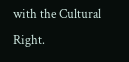with the Cultural Right.